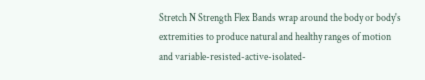Stretch N Strength Flex Bands wrap around the body or body's extremities to produce natural and healthy ranges of motion and variable-resisted-active-isolated-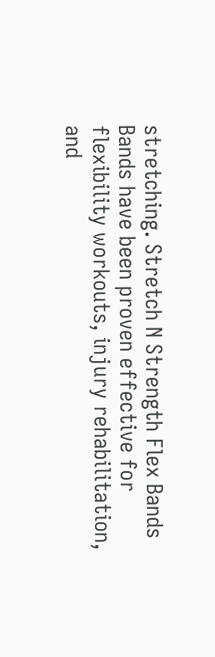stretching. Stretch N Strength Flex Bands Bands have been proven effective for flexibility workouts, injury rehabilitation, and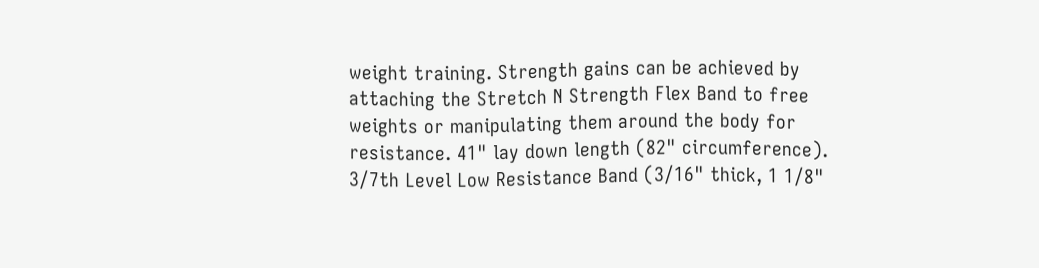weight training. Strength gains can be achieved by attaching the Stretch N Strength Flex Band to free weights or manipulating them around the body for resistance. 41" lay down length (82" circumference). 3/7th Level Low Resistance Band (3/16" thick, 1 1/8"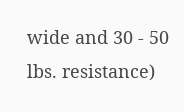wide and 30 - 50 lbs. resistance)